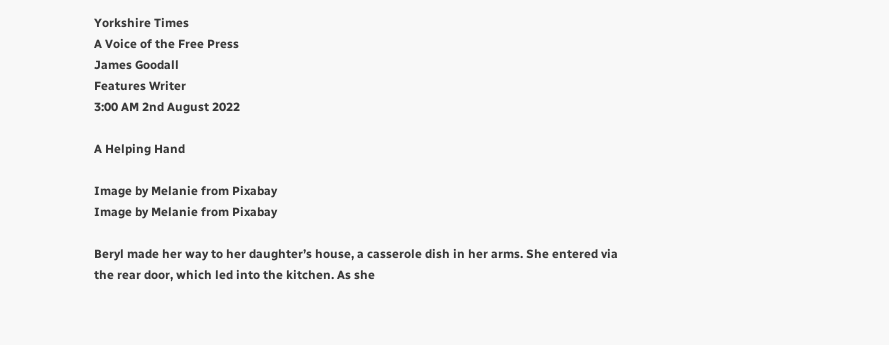Yorkshire Times
A Voice of the Free Press
James Goodall
Features Writer
3:00 AM 2nd August 2022

A Helping Hand

Image by Melanie from Pixabay
Image by Melanie from Pixabay

Beryl made her way to her daughter’s house, a casserole dish in her arms. She entered via the rear door, which led into the kitchen. As she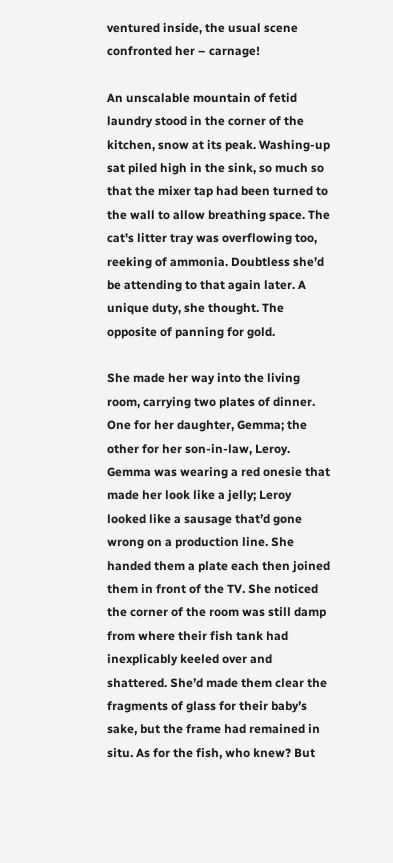ventured inside, the usual scene confronted her – carnage!

An unscalable mountain of fetid laundry stood in the corner of the kitchen, snow at its peak. Washing-up sat piled high in the sink, so much so that the mixer tap had been turned to the wall to allow breathing space. The cat's litter tray was overflowing too, reeking of ammonia. Doubtless she’d be attending to that again later. A unique duty, she thought. The opposite of panning for gold.

She made her way into the living room, carrying two plates of dinner. One for her daughter, Gemma; the other for her son-in-law, Leroy. Gemma was wearing a red onesie that made her look like a jelly; Leroy looked like a sausage that’d gone wrong on a production line. She handed them a plate each then joined them in front of the TV. She noticed the corner of the room was still damp from where their fish tank had inexplicably keeled over and shattered. She’d made them clear the fragments of glass for their baby’s sake, but the frame had remained in situ. As for the fish, who knew? But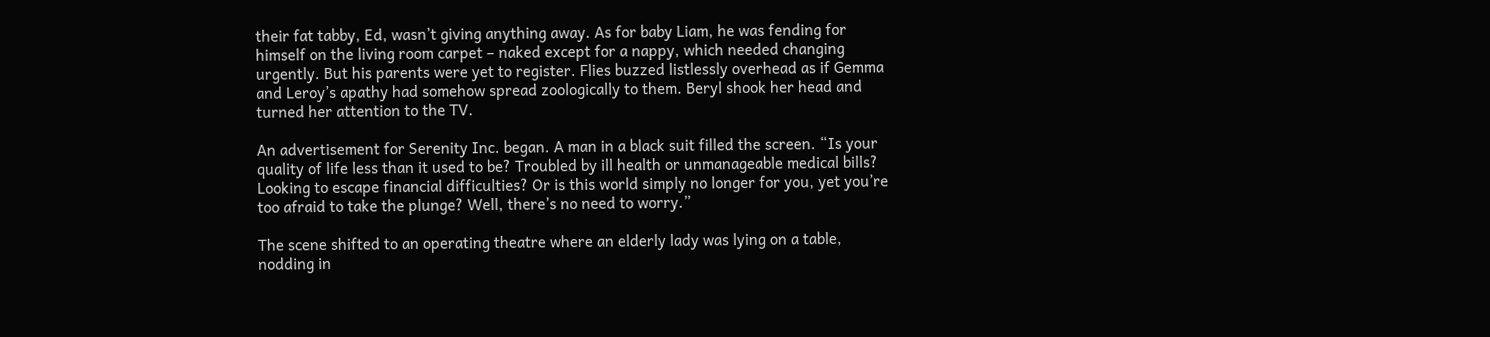their fat tabby, Ed, wasn’t giving anything away. As for baby Liam, he was fending for himself on the living room carpet – naked except for a nappy, which needed changing urgently. But his parents were yet to register. Flies buzzed listlessly overhead as if Gemma and Leroy’s apathy had somehow spread zoologically to them. Beryl shook her head and turned her attention to the TV.

An advertisement for Serenity Inc. began. A man in a black suit filled the screen. “Is your quality of life less than it used to be? Troubled by ill health or unmanageable medical bills? Looking to escape financial difficulties? Or is this world simply no longer for you, yet you’re too afraid to take the plunge? Well, there’s no need to worry.”

The scene shifted to an operating theatre where an elderly lady was lying on a table, nodding in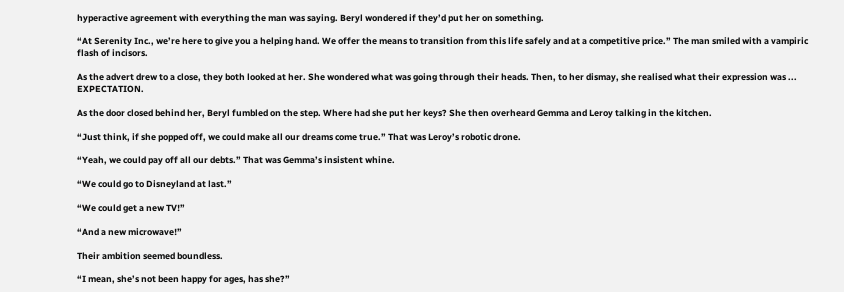hyperactive agreement with everything the man was saying. Beryl wondered if they’d put her on something.

“At Serenity Inc., we’re here to give you a helping hand. We offer the means to transition from this life safely and at a competitive price.” The man smiled with a vampiric flash of incisors.

As the advert drew to a close, they both looked at her. She wondered what was going through their heads. Then, to her dismay, she realised what their expression was ... EXPECTATION.

As the door closed behind her, Beryl fumbled on the step. Where had she put her keys? She then overheard Gemma and Leroy talking in the kitchen.

“Just think, if she popped off, we could make all our dreams come true.” That was Leroy’s robotic drone.

“Yeah, we could pay off all our debts.” That was Gemma’s insistent whine.

“We could go to Disneyland at last.”

“We could get a new TV!”

“And a new microwave!”

Their ambition seemed boundless.

“I mean, she’s not been happy for ages, has she?”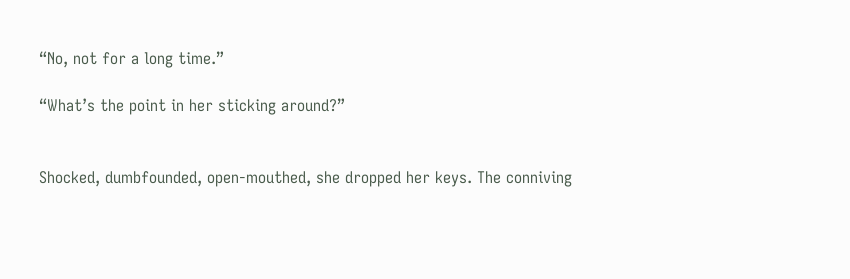“No, not for a long time.”

“What’s the point in her sticking around?”


Shocked, dumbfounded, open-mouthed, she dropped her keys. The conniving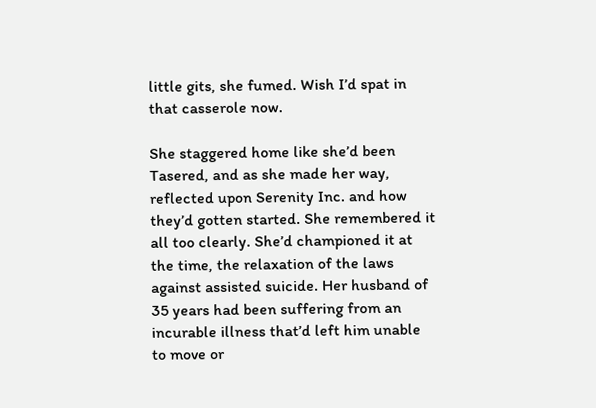little gits, she fumed. Wish I’d spat in that casserole now.

She staggered home like she’d been Tasered, and as she made her way, reflected upon Serenity Inc. and how they’d gotten started. She remembered it all too clearly. She’d championed it at the time, the relaxation of the laws against assisted suicide. Her husband of 35 years had been suffering from an incurable illness that’d left him unable to move or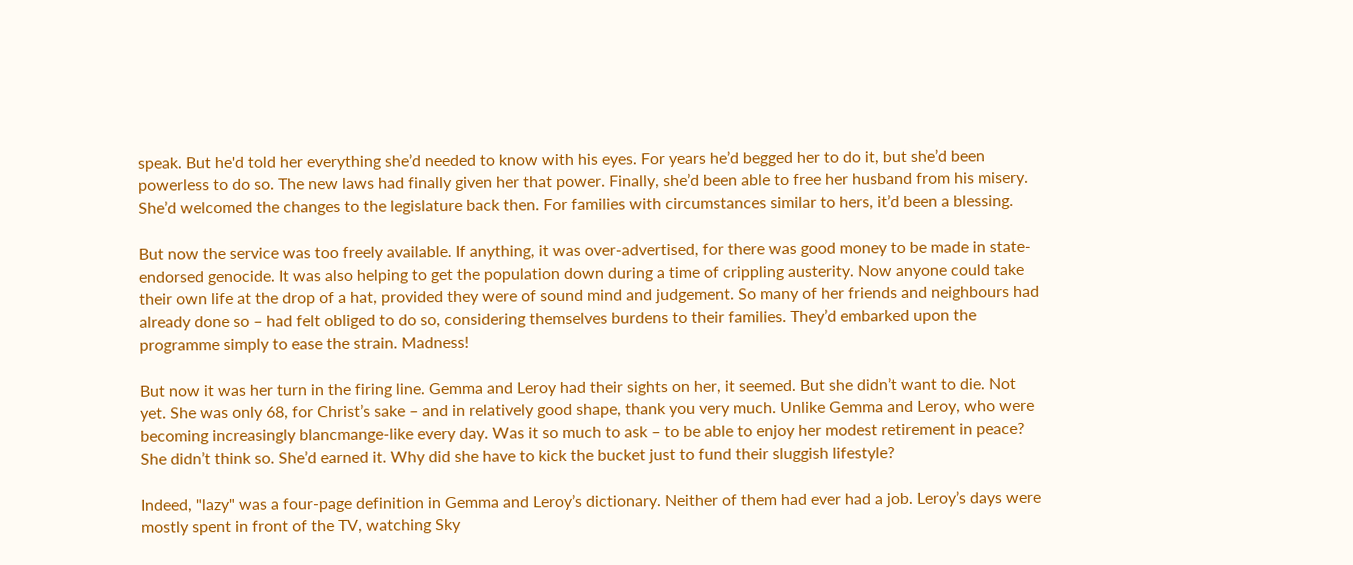speak. But he'd told her everything she’d needed to know with his eyes. For years he’d begged her to do it, but she’d been powerless to do so. The new laws had finally given her that power. Finally, she’d been able to free her husband from his misery. She’d welcomed the changes to the legislature back then. For families with circumstances similar to hers, it’d been a blessing.

But now the service was too freely available. If anything, it was over-advertised, for there was good money to be made in state-endorsed genocide. It was also helping to get the population down during a time of crippling austerity. Now anyone could take their own life at the drop of a hat, provided they were of sound mind and judgement. So many of her friends and neighbours had already done so – had felt obliged to do so, considering themselves burdens to their families. They’d embarked upon the programme simply to ease the strain. Madness!

But now it was her turn in the firing line. Gemma and Leroy had their sights on her, it seemed. But she didn’t want to die. Not yet. She was only 68, for Christ’s sake – and in relatively good shape, thank you very much. Unlike Gemma and Leroy, who were becoming increasingly blancmange-like every day. Was it so much to ask – to be able to enjoy her modest retirement in peace? She didn’t think so. She’d earned it. Why did she have to kick the bucket just to fund their sluggish lifestyle?

Indeed, "lazy" was a four-page definition in Gemma and Leroy’s dictionary. Neither of them had ever had a job. Leroy’s days were mostly spent in front of the TV, watching Sky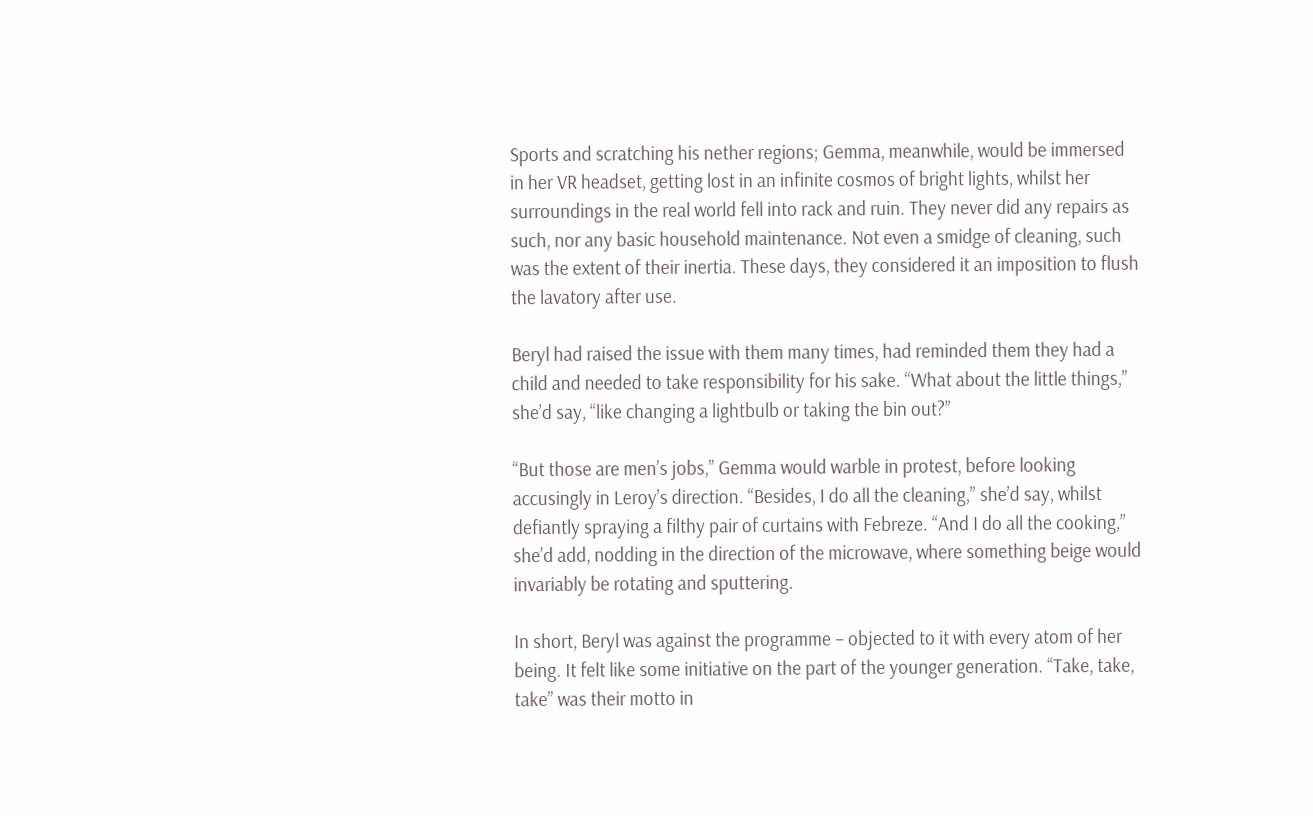Sports and scratching his nether regions; Gemma, meanwhile, would be immersed in her VR headset, getting lost in an infinite cosmos of bright lights, whilst her surroundings in the real world fell into rack and ruin. They never did any repairs as such, nor any basic household maintenance. Not even a smidge of cleaning, such was the extent of their inertia. These days, they considered it an imposition to flush the lavatory after use.

Beryl had raised the issue with them many times, had reminded them they had a child and needed to take responsibility for his sake. “What about the little things,” she’d say, “like changing a lightbulb or taking the bin out?”

“But those are men’s jobs,” Gemma would warble in protest, before looking accusingly in Leroy’s direction. “Besides, I do all the cleaning,” she’d say, whilst defiantly spraying a filthy pair of curtains with Febreze. “And I do all the cooking,” she’d add, nodding in the direction of the microwave, where something beige would invariably be rotating and sputtering.

In short, Beryl was against the programme – objected to it with every atom of her being. It felt like some initiative on the part of the younger generation. “Take, take, take” was their motto in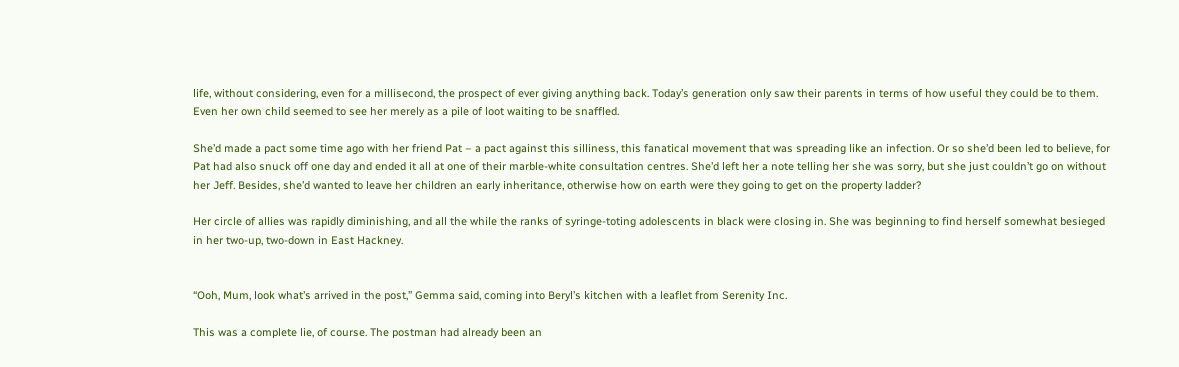life, without considering, even for a millisecond, the prospect of ever giving anything back. Today’s generation only saw their parents in terms of how useful they could be to them. Even her own child seemed to see her merely as a pile of loot waiting to be snaffled.

She’d made a pact some time ago with her friend Pat – a pact against this silliness, this fanatical movement that was spreading like an infection. Or so she’d been led to believe, for Pat had also snuck off one day and ended it all at one of their marble-white consultation centres. She’d left her a note telling her she was sorry, but she just couldn’t go on without her Jeff. Besides, she’d wanted to leave her children an early inheritance, otherwise how on earth were they going to get on the property ladder?

Her circle of allies was rapidly diminishing, and all the while the ranks of syringe-toting adolescents in black were closing in. She was beginning to find herself somewhat besieged in her two-up, two-down in East Hackney.


“Ooh, Mum, look what’s arrived in the post,” Gemma said, coming into Beryl’s kitchen with a leaflet from Serenity Inc.

This was a complete lie, of course. The postman had already been an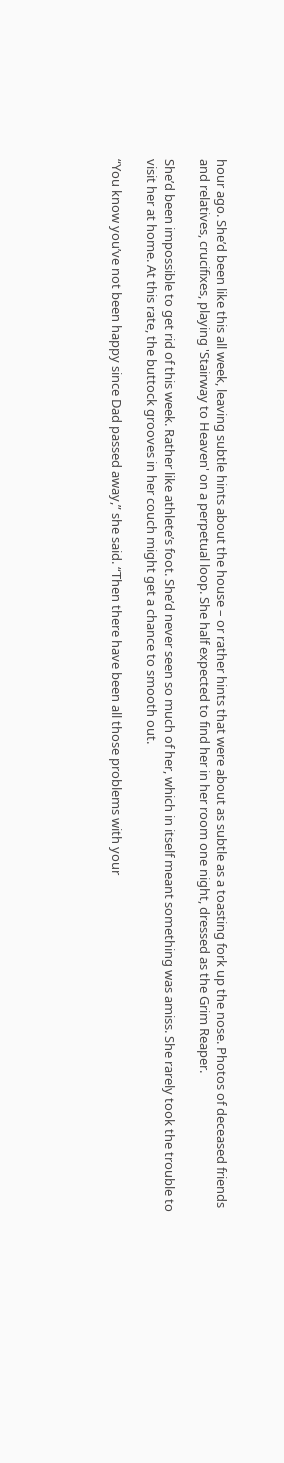hour ago. She’d been like this all week, leaving subtle hints about the house – or rather hints that were about as subtle as a toasting fork up the nose. Photos of deceased friends and relatives, crucifixes, playing 'Stairway to Heaven' on a perpetual loop. She half expected to find her in her room one night, dressed as the Grim Reaper.

She’d been impossible to get rid of this week. Rather like athlete’s foot. She’d never seen so much of her, which in itself meant something was amiss. She rarely took the trouble to visit her at home. At this rate, the buttock grooves in her couch might get a chance to smooth out.

“You know you’ve not been happy since Dad passed away,” she said. “Then there have been all those problems with your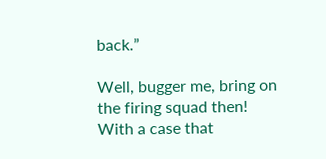back.”

Well, bugger me, bring on the firing squad then! With a case that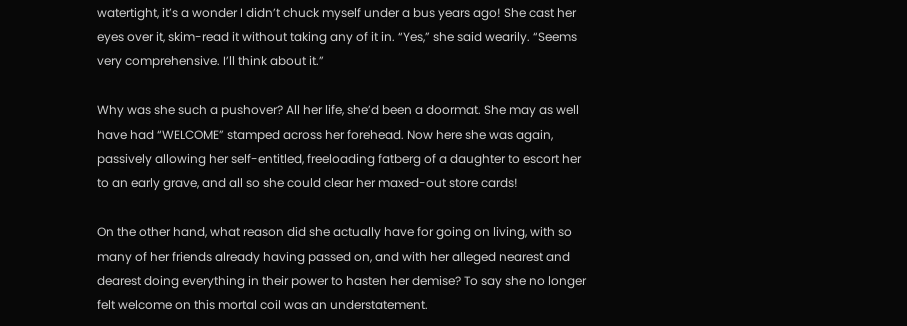watertight, it’s a wonder I didn’t chuck myself under a bus years ago! She cast her eyes over it, skim-read it without taking any of it in. “Yes,” she said wearily. “Seems very comprehensive. I’ll think about it.”

Why was she such a pushover? All her life, she’d been a doormat. She may as well have had “WELCOME” stamped across her forehead. Now here she was again, passively allowing her self-entitled, freeloading fatberg of a daughter to escort her to an early grave, and all so she could clear her maxed-out store cards!

On the other hand, what reason did she actually have for going on living, with so many of her friends already having passed on, and with her alleged nearest and dearest doing everything in their power to hasten her demise? To say she no longer felt welcome on this mortal coil was an understatement.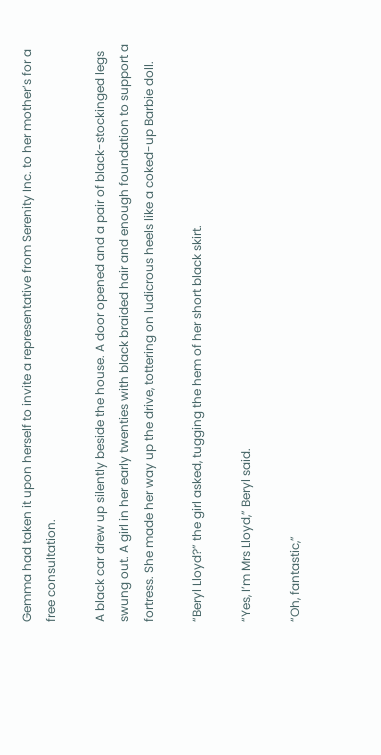Gemma had taken it upon herself to invite a representative from Serenity Inc. to her mother’s for a free consultation.

A black car drew up silently beside the house. A door opened and a pair of black-stockinged legs swung out. A girl in her early twenties with black braided hair and enough foundation to support a fortress. She made her way up the drive, tottering on ludicrous heels like a coked-up Barbie doll.

“Beryl Lloyd?” the girl asked, tugging the hem of her short black skirt.

“Yes, I’m Mrs Lloyd,” Beryl said.

“Oh, fantastic,”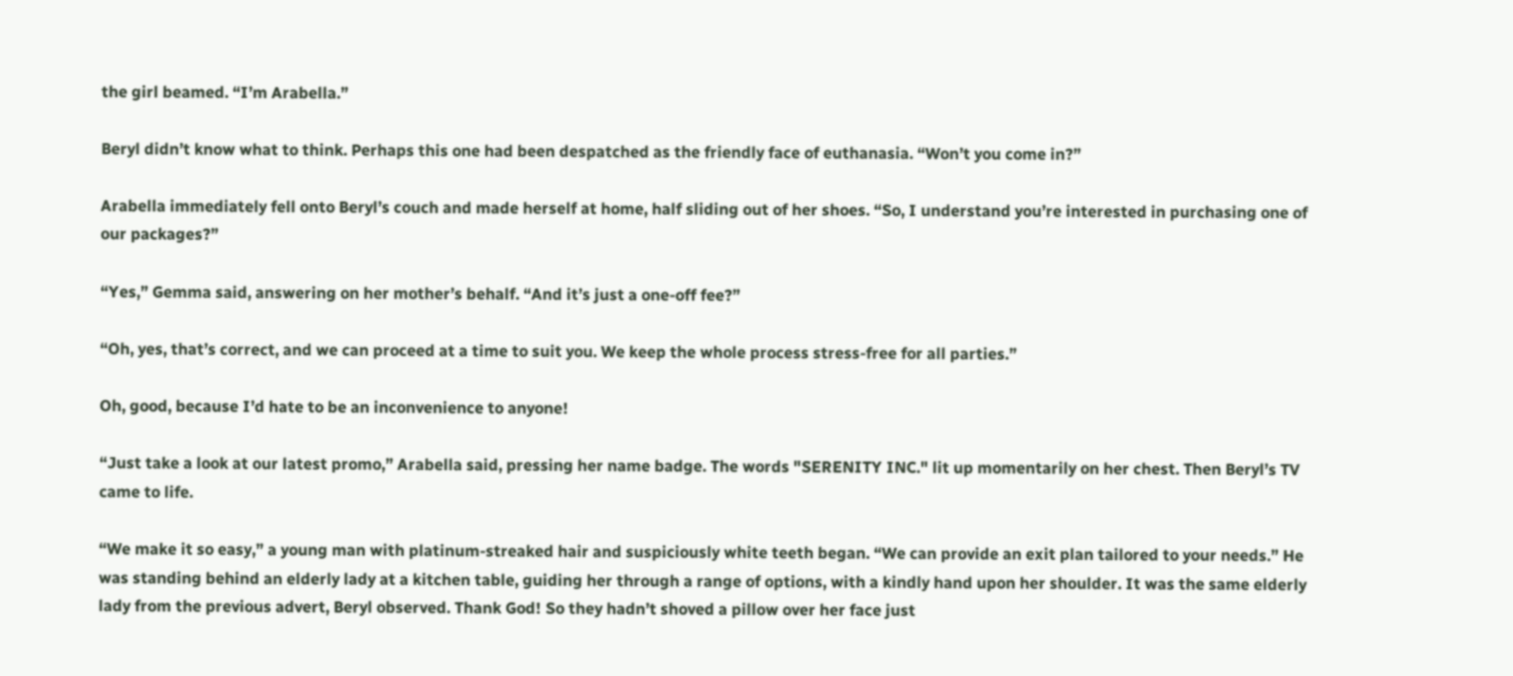the girl beamed. “I’m Arabella.”

Beryl didn’t know what to think. Perhaps this one had been despatched as the friendly face of euthanasia. “Won’t you come in?”

Arabella immediately fell onto Beryl’s couch and made herself at home, half sliding out of her shoes. “So, I understand you’re interested in purchasing one of our packages?”

“Yes,” Gemma said, answering on her mother’s behalf. “And it’s just a one-off fee?”

“Oh, yes, that’s correct, and we can proceed at a time to suit you. We keep the whole process stress-free for all parties.”

Oh, good, because I’d hate to be an inconvenience to anyone!

“Just take a look at our latest promo,” Arabella said, pressing her name badge. The words "SERENITY INC." lit up momentarily on her chest. Then Beryl’s TV came to life.

“We make it so easy,” a young man with platinum-streaked hair and suspiciously white teeth began. “We can provide an exit plan tailored to your needs.” He was standing behind an elderly lady at a kitchen table, guiding her through a range of options, with a kindly hand upon her shoulder. It was the same elderly lady from the previous advert, Beryl observed. Thank God! So they hadn’t shoved a pillow over her face just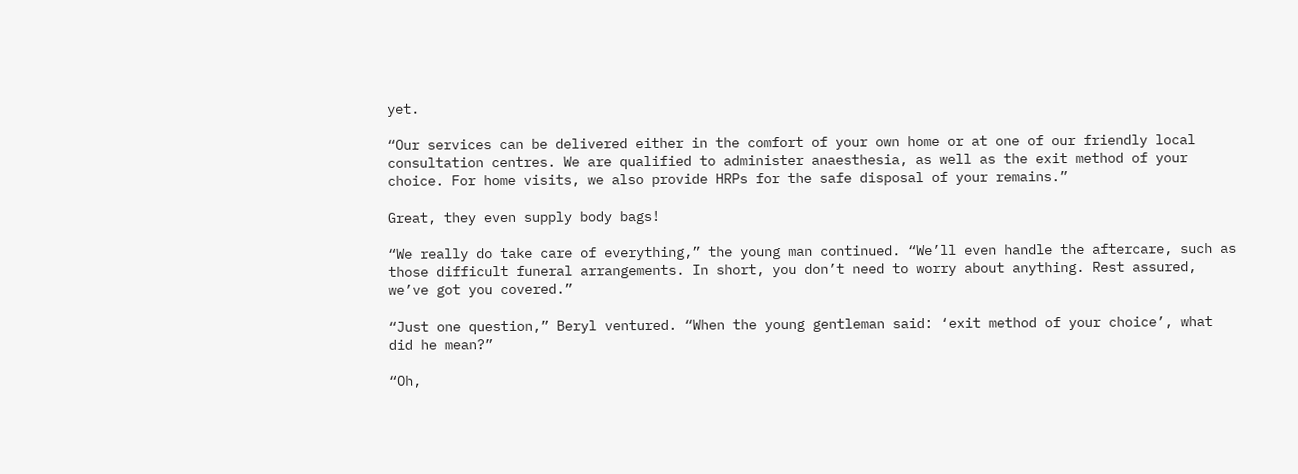yet.

“Our services can be delivered either in the comfort of your own home or at one of our friendly local consultation centres. We are qualified to administer anaesthesia, as well as the exit method of your choice. For home visits, we also provide HRPs for the safe disposal of your remains.”

Great, they even supply body bags!

“We really do take care of everything,” the young man continued. “We’ll even handle the aftercare, such as those difficult funeral arrangements. In short, you don’t need to worry about anything. Rest assured, we’ve got you covered.”

“Just one question,” Beryl ventured. “When the young gentleman said: ‘exit method of your choice’, what did he mean?”

“Oh,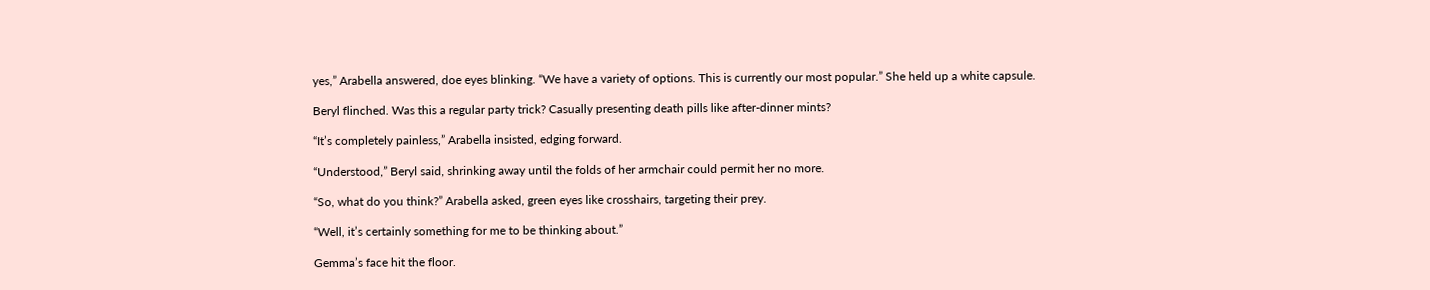yes,” Arabella answered, doe eyes blinking. “We have a variety of options. This is currently our most popular.” She held up a white capsule.

Beryl flinched. Was this a regular party trick? Casually presenting death pills like after-dinner mints?

“It’s completely painless,” Arabella insisted, edging forward.

“Understood,” Beryl said, shrinking away until the folds of her armchair could permit her no more.

“So, what do you think?” Arabella asked, green eyes like crosshairs, targeting their prey.

“Well, it’s certainly something for me to be thinking about.”

Gemma’s face hit the floor.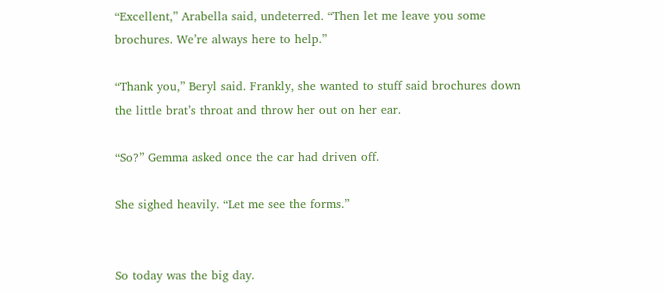“Excellent,” Arabella said, undeterred. “Then let me leave you some brochures. We’re always here to help.”

“Thank you,” Beryl said. Frankly, she wanted to stuff said brochures down the little brat’s throat and throw her out on her ear.

“So?” Gemma asked once the car had driven off.

She sighed heavily. “Let me see the forms.”


So today was the big day.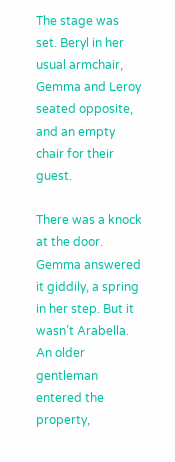The stage was set. Beryl in her usual armchair, Gemma and Leroy seated opposite, and an empty chair for their guest.

There was a knock at the door. Gemma answered it giddily, a spring in her step. But it wasn’t Arabella. An older gentleman entered the property,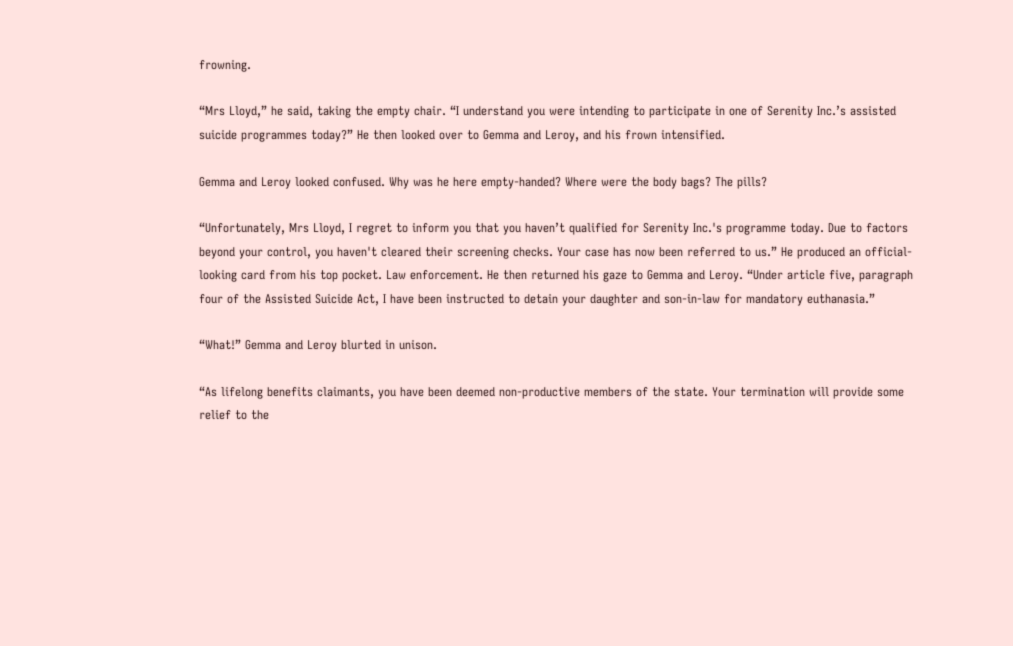frowning.

“Mrs Lloyd,” he said, taking the empty chair. “I understand you were intending to participate in one of Serenity Inc.’s assisted suicide programmes today?” He then looked over to Gemma and Leroy, and his frown intensified.

Gemma and Leroy looked confused. Why was he here empty-handed? Where were the body bags? The pills?

“Unfortunately, Mrs Lloyd, I regret to inform you that you haven’t qualified for Serenity Inc.'s programme today. Due to factors beyond your control, you haven't cleared their screening checks. Your case has now been referred to us.” He produced an official-looking card from his top pocket. Law enforcement. He then returned his gaze to Gemma and Leroy. “Under article five, paragraph four of the Assisted Suicide Act, I have been instructed to detain your daughter and son-in-law for mandatory euthanasia.”

“What!” Gemma and Leroy blurted in unison.

“As lifelong benefits claimants, you have been deemed non-productive members of the state. Your termination will provide some relief to the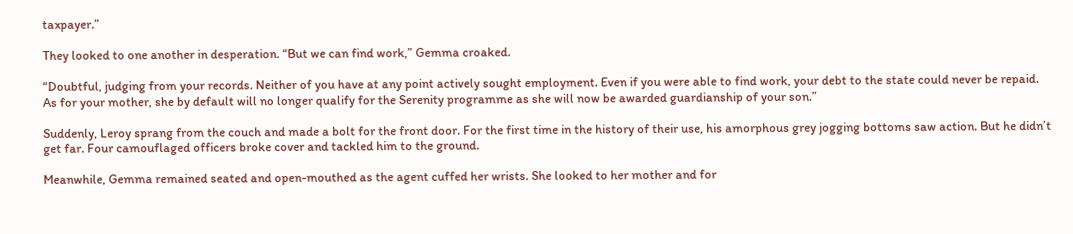taxpayer.”

They looked to one another in desperation. “But we can find work,” Gemma croaked.

“Doubtful, judging from your records. Neither of you have at any point actively sought employment. Even if you were able to find work, your debt to the state could never be repaid. As for your mother, she by default will no longer qualify for the Serenity programme as she will now be awarded guardianship of your son.”

Suddenly, Leroy sprang from the couch and made a bolt for the front door. For the first time in the history of their use, his amorphous grey jogging bottoms saw action. But he didn’t get far. Four camouflaged officers broke cover and tackled him to the ground.

Meanwhile, Gemma remained seated and open-mouthed as the agent cuffed her wrists. She looked to her mother and for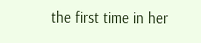the first time in her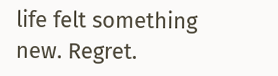life felt something new. Regret.